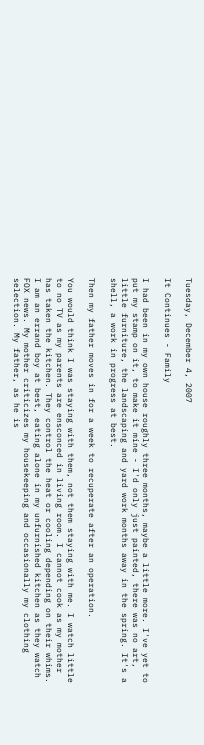Tuesday, December 4, 2007

It Continues - Family

I had been in my own house roughly three months, maybe a little more. I've yet to put my stamp on it, to make it mine - I'd only just painted, there was no art, little furniture, the landscaping and yard work months away in the spring. It's a shell, a work in progress at best.

Then my father moves in for a week to recuperate after an operation.

You would think I was staying with them, not them staying with me. I watch little to no TV as my parents are ensconced in living room. I cannot cook as my mother has taken the kitchen. They control the heat or cooling depending on their whims. I am an errand boy at best, eating alone in my unfurnished kitchen as they watch FOX news. My mother criticizes my housekeeping and occasionally my clothing selection. My father, as he is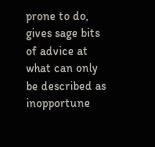prone to do, gives sage bits of advice at what can only be described as inopportune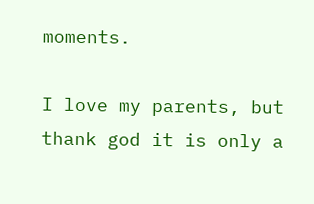moments.

I love my parents, but thank god it is only a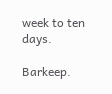week to ten days.

Barkeep.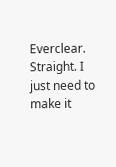Everclear. Straight. I just need to make it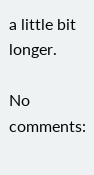a little bit longer.

No comments: